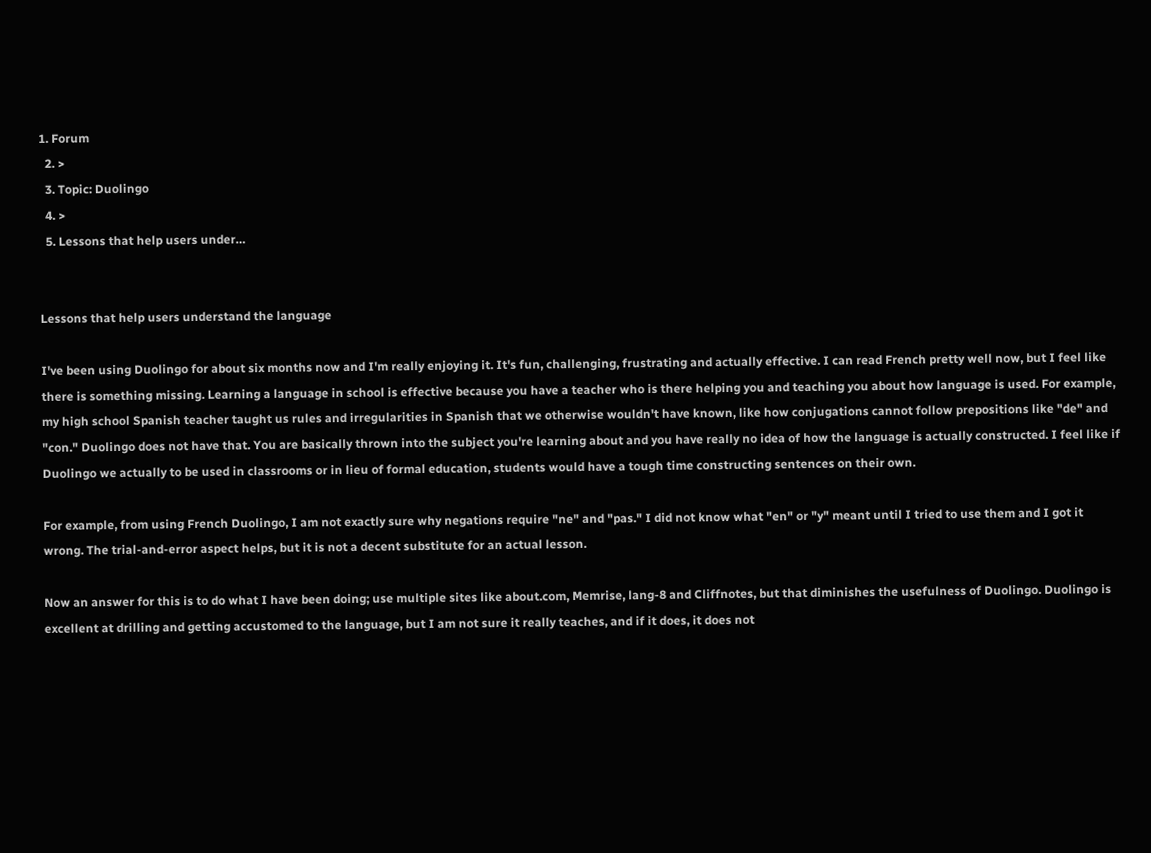1. Forum
  2. >
  3. Topic: Duolingo
  4. >
  5. Lessons that help users under…


Lessons that help users understand the language

I've been using Duolingo for about six months now and I'm really enjoying it. It's fun, challenging, frustrating and actually effective. I can read French pretty well now, but I feel like there is something missing. Learning a language in school is effective because you have a teacher who is there helping you and teaching you about how language is used. For example, my high school Spanish teacher taught us rules and irregularities in Spanish that we otherwise wouldn't have known, like how conjugations cannot follow prepositions like "de" and "con." Duolingo does not have that. You are basically thrown into the subject you're learning about and you have really no idea of how the language is actually constructed. I feel like if Duolingo we actually to be used in classrooms or in lieu of formal education, students would have a tough time constructing sentences on their own.

For example, from using French Duolingo, I am not exactly sure why negations require "ne" and "pas." I did not know what "en" or "y" meant until I tried to use them and I got it wrong. The trial-and-error aspect helps, but it is not a decent substitute for an actual lesson.

Now an answer for this is to do what I have been doing; use multiple sites like about.com, Memrise, lang-8 and Cliffnotes, but that diminishes the usefulness of Duolingo. Duolingo is excellent at drilling and getting accustomed to the language, but I am not sure it really teaches, and if it does, it does not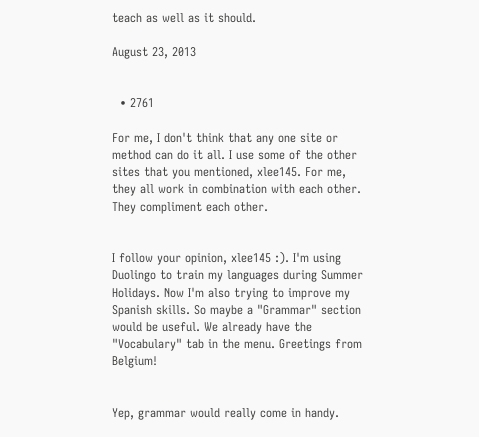teach as well as it should.

August 23, 2013


  • 2761

For me, I don't think that any one site or method can do it all. I use some of the other sites that you mentioned, xlee145. For me, they all work in combination with each other. They compliment each other.


I follow your opinion, xlee145 :). I'm using Duolingo to train my languages during Summer Holidays. Now I'm also trying to improve my Spanish skills. So maybe a "Grammar" section would be useful. We already have the "Vocabulary" tab in the menu. Greetings from Belgium!


Yep, grammar would really come in handy.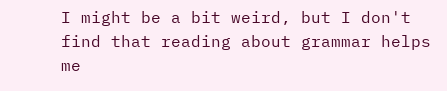I might be a bit weird, but I don't find that reading about grammar helps me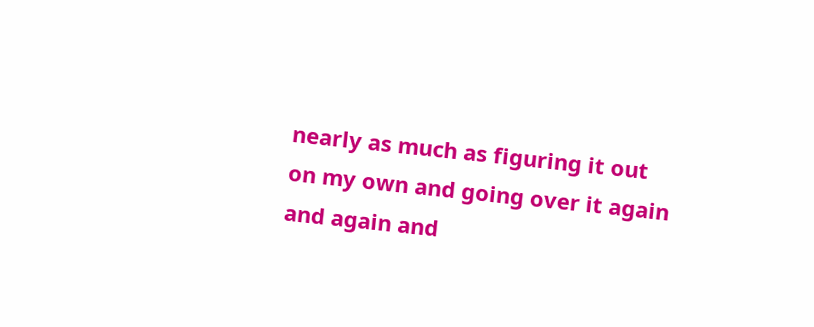nearly as much as figuring it out on my own and going over it again and again and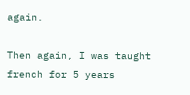again.

Then again, I was taught french for 5 years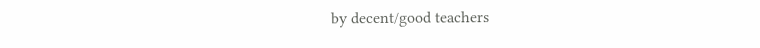by decent/good teachers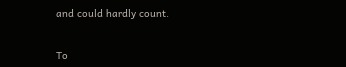and could hardly count.


To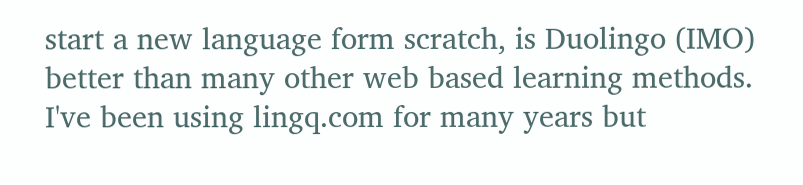start a new language form scratch, is Duolingo (IMO) better than many other web based learning methods. I've been using lingq.com for many years but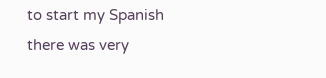to start my Spanish there was very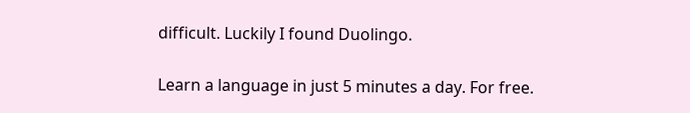difficult. Luckily I found Duolingo.

Learn a language in just 5 minutes a day. For free.